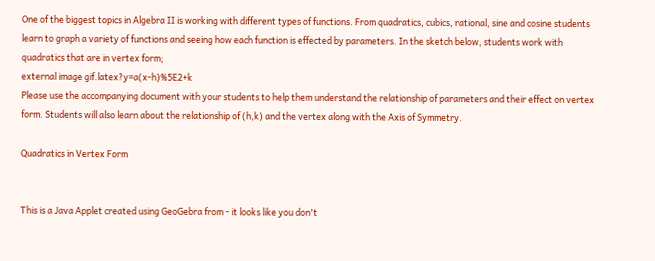One of the biggest topics in Algebra II is working with different types of functions. From quadratics, cubics, rational, sine and cosine students learn to graph a variety of functions and seeing how each function is effected by parameters. In the sketch below, students work with quadratics that are in vertex form;
external image gif.latex?y=a(x-h)%5E2+k
Please use the accompanying document with your students to help them understand the relationship of parameters and their effect on vertex form. Students will also learn about the relationship of (h,k) and the vertex along with the Axis of Symmetry.

Quadratics in Vertex Form


This is a Java Applet created using GeoGebra from - it looks like you don't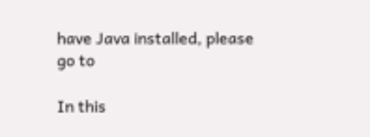have Java installed, please go to

In this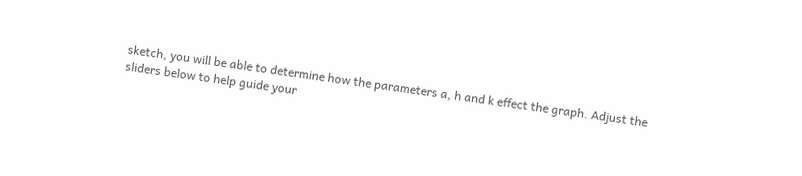sketch, you will be able to determine how the parameters a, h and k effect the graph. Adjust the sliders below to help guide your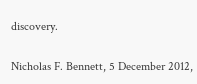discovery.

Nicholas F. Bennett, 5 December 2012,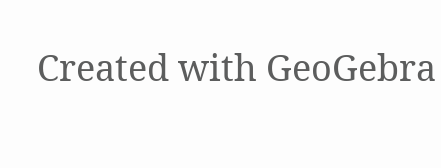Created with GeoGebra